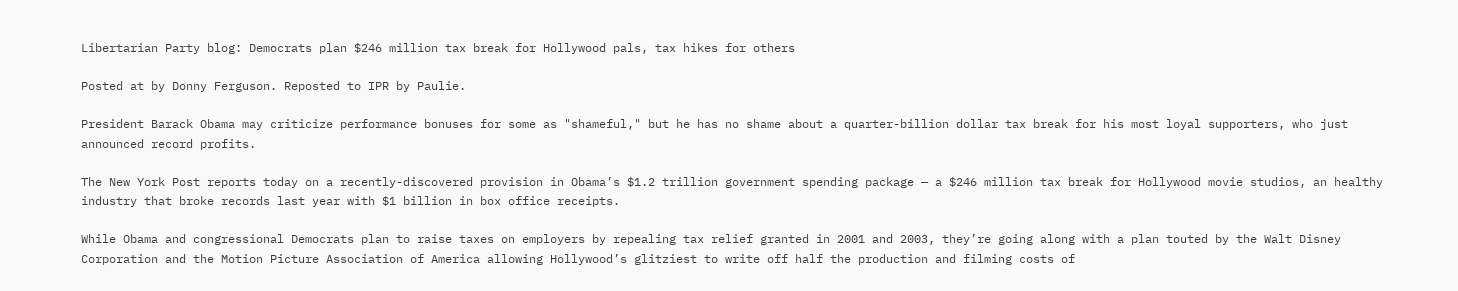Libertarian Party blog: Democrats plan $246 million tax break for Hollywood pals, tax hikes for others

Posted at by Donny Ferguson. Reposted to IPR by Paulie.

President Barack Obama may criticize performance bonuses for some as "shameful," but he has no shame about a quarter-billion dollar tax break for his most loyal supporters, who just announced record profits.

The New York Post reports today on a recently-discovered provision in Obama’s $1.2 trillion government spending package — a $246 million tax break for Hollywood movie studios, an healthy industry that broke records last year with $1 billion in box office receipts.

While Obama and congressional Democrats plan to raise taxes on employers by repealing tax relief granted in 2001 and 2003, they’re going along with a plan touted by the Walt Disney Corporation and the Motion Picture Association of America allowing Hollywood’s glitziest to write off half the production and filming costs of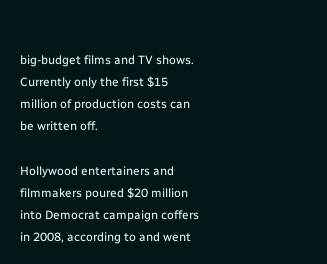big-budget films and TV shows.  Currently only the first $15 million of production costs can be written off.

Hollywood entertainers and filmmakers poured $20 million into Democrat campaign coffers in 2008, according to and went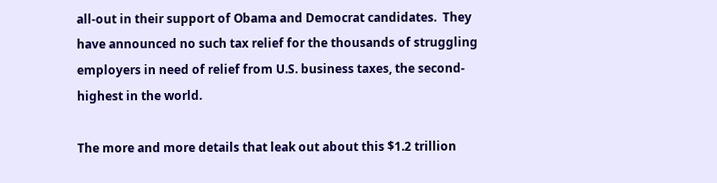all-out in their support of Obama and Democrat candidates.  They have announced no such tax relief for the thousands of struggling employers in need of relief from U.S. business taxes, the second-highest in the world.

The more and more details that leak out about this $1.2 trillion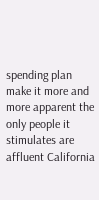spending plan make it more and more apparent the only people it stimulates are affluent California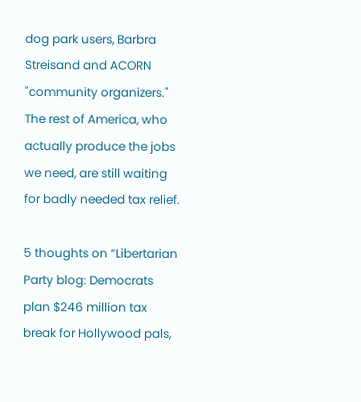dog park users, Barbra Streisand and ACORN "community organizers."  The rest of America, who actually produce the jobs we need, are still waiting for badly needed tax relief.

5 thoughts on “Libertarian Party blog: Democrats plan $246 million tax break for Hollywood pals,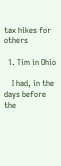tax hikes for others

  1. Tim in Ohio

    I had, in the days before the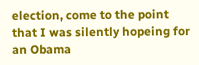election, come to the point that I was silently hopeing for an Obama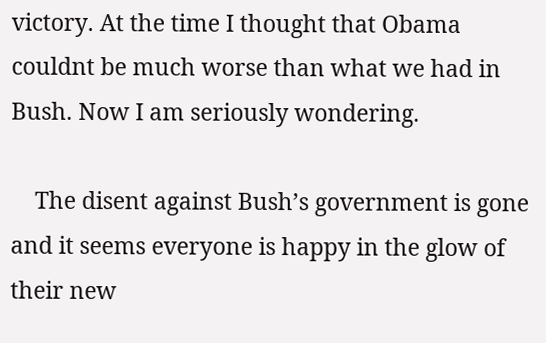victory. At the time I thought that Obama couldnt be much worse than what we had in Bush. Now I am seriously wondering.

    The disent against Bush’s government is gone and it seems everyone is happy in the glow of their new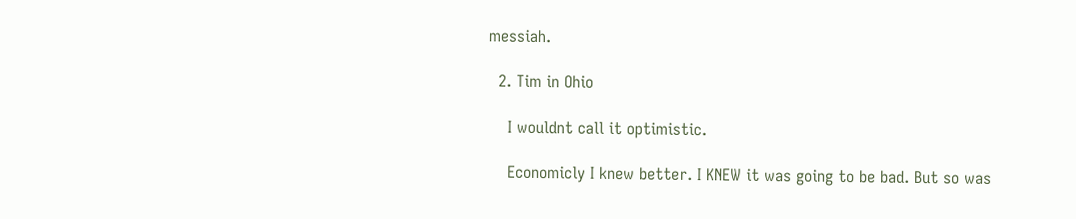messiah.

  2. Tim in Ohio

    I wouldnt call it optimistic.

    Economicly I knew better. I KNEW it was going to be bad. But so was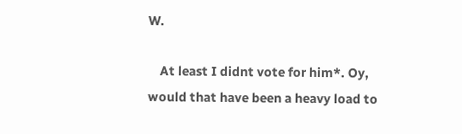W.

    At least I didnt vote for him*. Oy, would that have been a heavy load to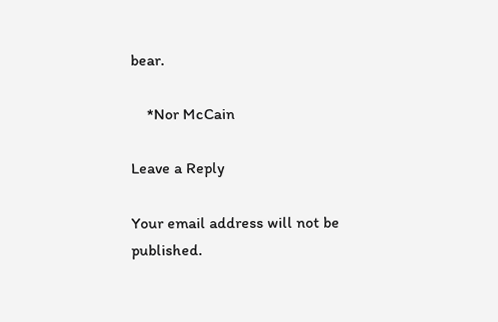bear.

    *Nor McCain

Leave a Reply

Your email address will not be published.